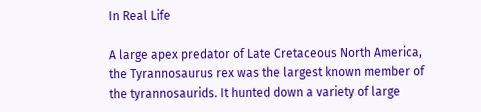In Real Life

A large apex predator of Late Cretaceous North America, the Tyrannosaurus rex was the largest known member of the tyrannosaurids. It hunted down a variety of large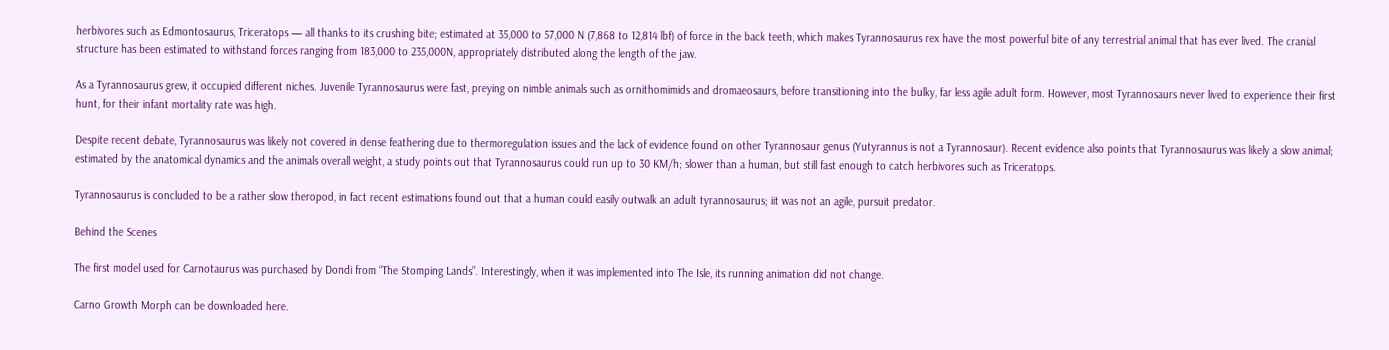herbivores such as Edmontosaurus, Triceratops — all thanks to its crushing bite; estimated at 35,000 to 57,000 N (7,868 to 12,814 lbf) of force in the back teeth, which makes Tyrannosaurus rex have the most powerful bite of any terrestrial animal that has ever lived. The cranial structure has been estimated to withstand forces ranging from 183,000 to 235,000N, appropriately distributed along the length of the jaw.

As a Tyrannosaurus grew, it occupied different niches. Juvenile Tyrannosaurus were fast, preying on nimble animals such as ornithomimids and dromaeosaurs, before transitioning into the bulky, far less agile adult form. However, most Tyrannosaurs never lived to experience their first hunt, for their infant mortality rate was high.

Despite recent debate, Tyrannosaurus was likely not covered in dense feathering due to thermoregulation issues and the lack of evidence found on other Tyrannosaur genus (Yutyrannus is not a Tyrannosaur). Recent evidence also points that Tyrannosaurus was likely a slow animal; estimated by the anatomical dynamics and the animals overall weight, a study points out that Tyrannosaurus could run up to 30 KM/h; slower than a human, but still fast enough to catch herbivores such as Triceratops.

Tyrannosaurus is concluded to be a rather slow theropod, in fact recent estimations found out that a human could easily outwalk an adult tyrannosaurus; iit was not an agile, pursuit predator.

Behind the Scenes

The first model used for Carnotaurus was purchased by Dondi from “The Stomping Lands”. Interestingly, when it was implemented into The Isle, its running animation did not change.

Carno Growth Morph can be downloaded here.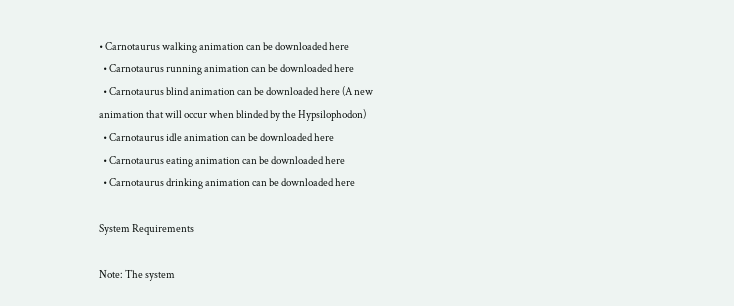• Carnotaurus walking animation can be downloaded here
  • Carnotaurus running animation can be downloaded here
  • Carnotaurus blind animation can be downloaded here (A new animation that will occur when blinded by the Hypsilophodon)
  • Carnotaurus idle animation can be downloaded here
  • Carnotaurus eating animation can be downloaded here
  • Carnotaurus drinking animation can be downloaded here

System Requirements

Note: The system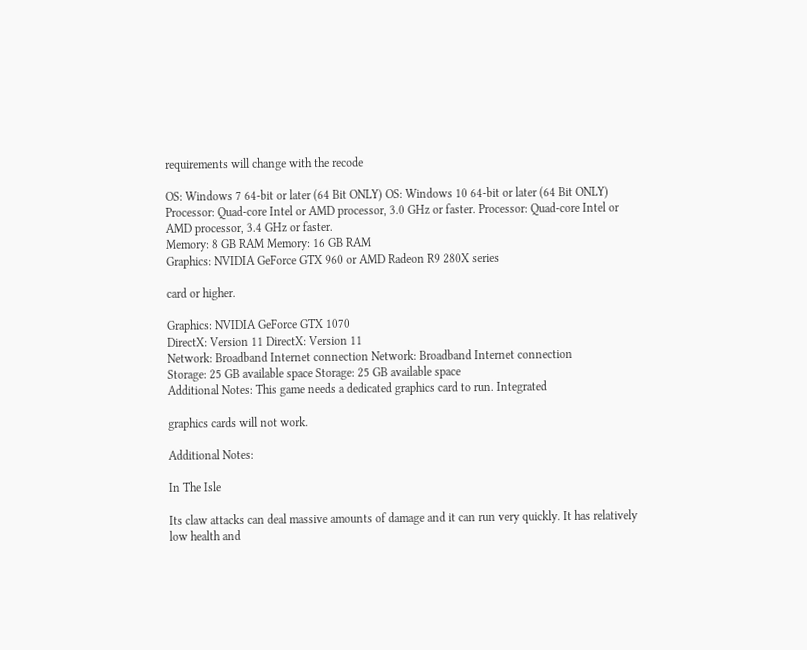requirements will change with the recode

OS: Windows 7 64-bit or later (64 Bit ONLY) OS: Windows 10 64-bit or later (64 Bit ONLY)
Processor: Quad-core Intel or AMD processor, 3.0 GHz or faster. Processor: Quad-core Intel or AMD processor, 3.4 GHz or faster.
Memory: 8 GB RAM Memory: 16 GB RAM
Graphics: NVIDIA GeForce GTX 960 or AMD Radeon R9 280X series

card or higher.

Graphics: NVIDIA GeForce GTX 1070
DirectX: Version 11 DirectX: Version 11
Network: Broadband Internet connection Network: Broadband Internet connection
Storage: 25 GB available space Storage: 25 GB available space
Additional Notes: This game needs a dedicated graphics card to run. Integrated

graphics cards will not work.

Additional Notes:

In The Isle

Its claw attacks can deal massive amounts of damage and it can run very quickly. It has relatively low health and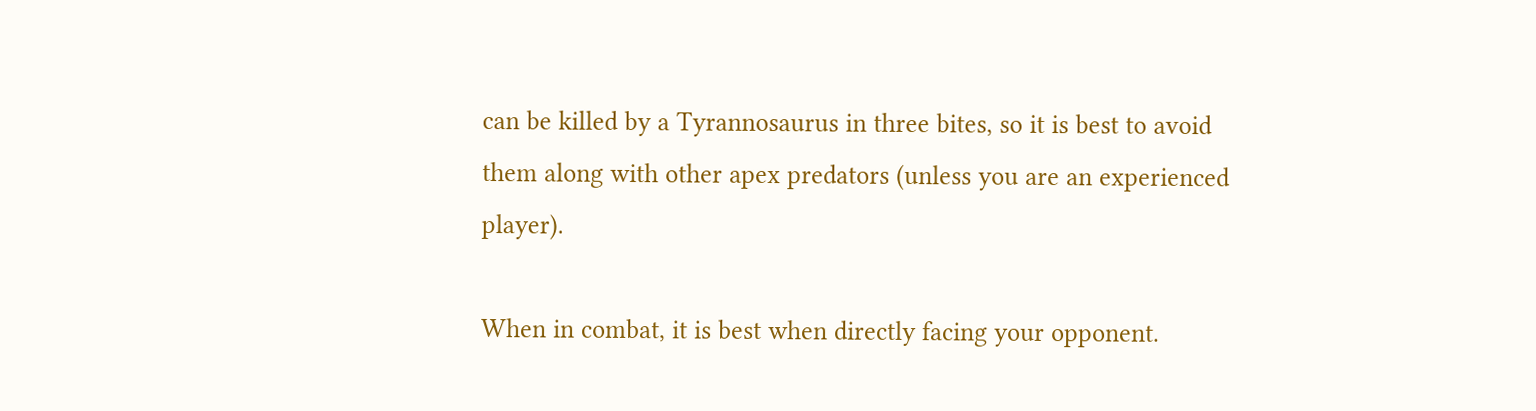can be killed by a Tyrannosaurus in three bites, so it is best to avoid them along with other apex predators (unless you are an experienced player).

When in combat, it is best when directly facing your opponent.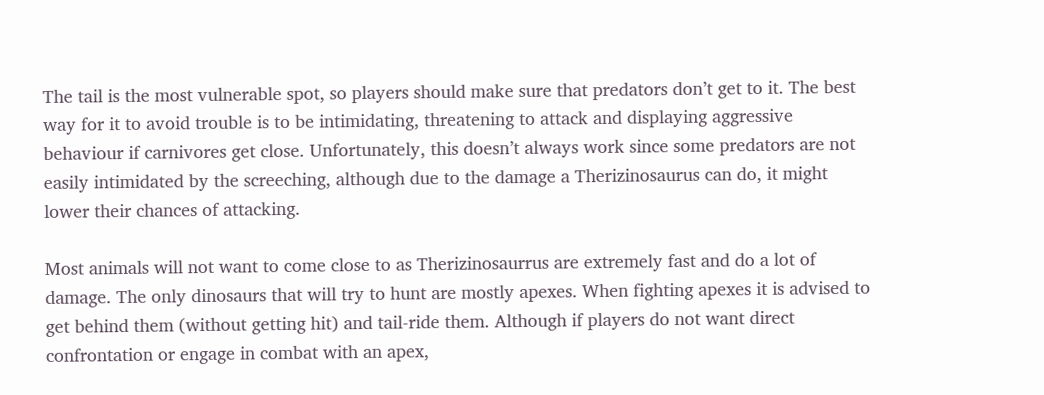The tail is the most vulnerable spot, so players should make sure that predators don’t get to it. The best way for it to avoid trouble is to be intimidating, threatening to attack and displaying aggressive behaviour if carnivores get close. Unfortunately, this doesn’t always work since some predators are not easily intimidated by the screeching, although due to the damage a Therizinosaurus can do, it might lower their chances of attacking.

Most animals will not want to come close to as Therizinosaurrus are extremely fast and do a lot of damage. The only dinosaurs that will try to hunt are mostly apexes. When fighting apexes it is advised to get behind them (without getting hit) and tail-ride them. Although if players do not want direct confrontation or engage in combat with an apex,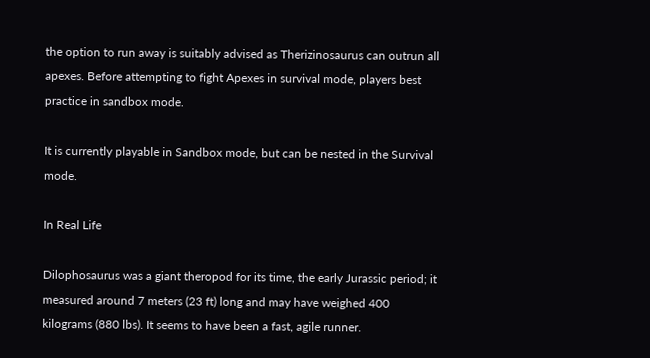the option to run away is suitably advised as Therizinosaurus can outrun all apexes. Before attempting to fight Apexes in survival mode, players best practice in sandbox mode.

It is currently playable in Sandbox mode, but can be nested in the Survival mode.

In Real Life

Dilophosaurus was a giant theropod for its time, the early Jurassic period; it measured around 7 meters (23 ft) long and may have weighed 400 kilograms (880 lbs). It seems to have been a fast, agile runner.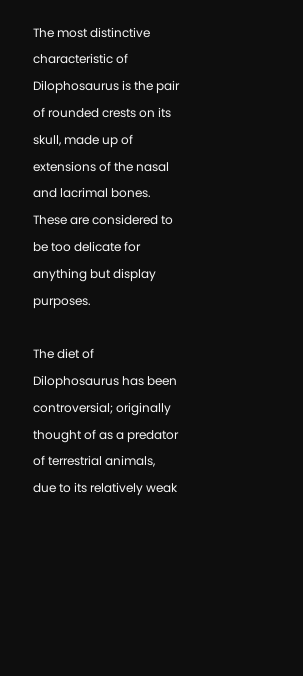The most distinctive characteristic of Dilophosaurus is the pair of rounded crests on its skull, made up of extensions of the nasal and lacrimal bones. These are considered to be too delicate for anything but display purposes.

The diet of Dilophosaurus has been controversial; originally thought of as a predator of terrestrial animals, due to its relatively weak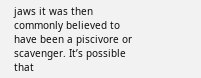jaws it was then commonly believed to have been a piscivore or scavenger. It’s possible that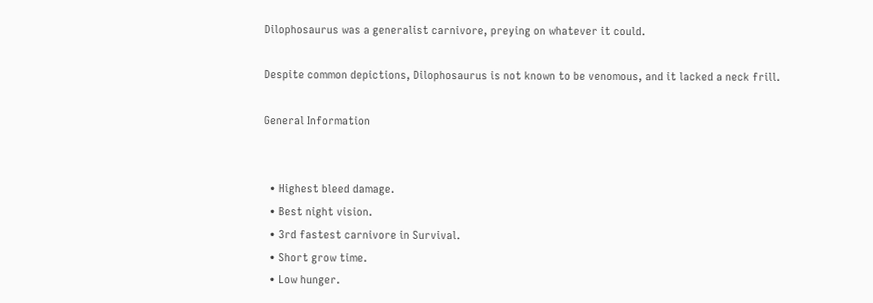Dilophosaurus was a generalist carnivore, preying on whatever it could.

Despite common depictions, Dilophosaurus is not known to be venomous, and it lacked a neck frill.

General Information


  • Highest bleed damage.
  • Best night vision.
  • 3rd fastest carnivore in Survival.
  • Short grow time.
  • Low hunger.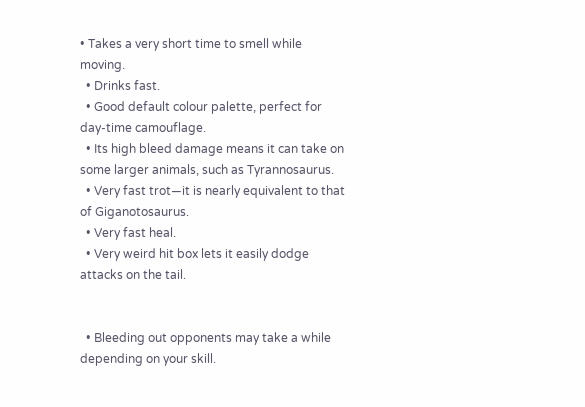• Takes a very short time to smell while moving.
  • Drinks fast.
  • Good default colour palette, perfect for day-time camouflage.
  • Its high bleed damage means it can take on some larger animals, such as Tyrannosaurus.
  • Very fast trot—it is nearly equivalent to that of Giganotosaurus.
  • Very fast heal.
  • Very weird hit box lets it easily dodge attacks on the tail.


  • Bleeding out opponents may take a while depending on your skill.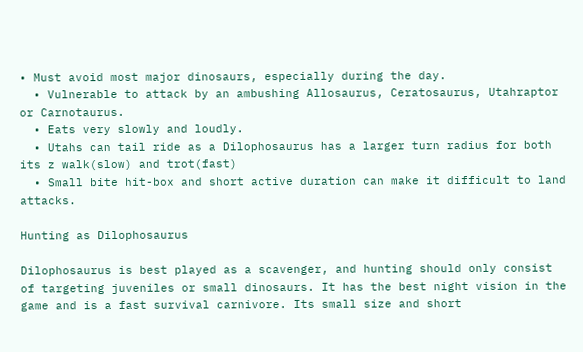• Must avoid most major dinosaurs, especially during the day.
  • Vulnerable to attack by an ambushing Allosaurus, Ceratosaurus, Utahraptor or Carnotaurus.
  • Eats very slowly and loudly.
  • Utahs can tail ride as a Dilophosaurus has a larger turn radius for both its z walk(slow) and trot(fast)
  • Small bite hit-box and short active duration can make it difficult to land attacks.

Hunting as Dilophosaurus

Dilophosaurus is best played as a scavenger, and hunting should only consist of targeting juveniles or small dinosaurs. It has the best night vision in the game and is a fast survival carnivore. Its small size and short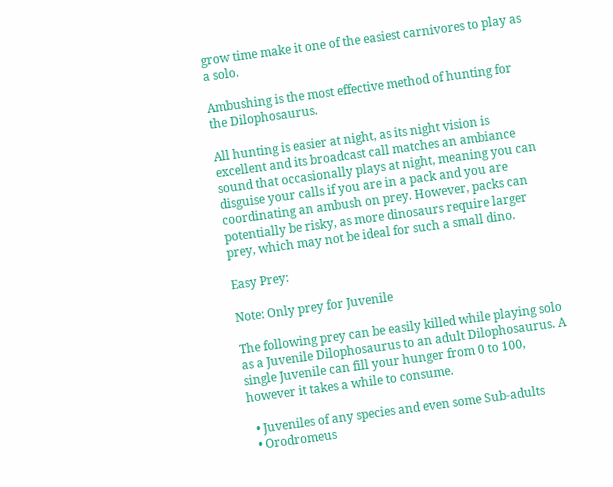grow time make it one of the easiest carnivores to play as a solo.

Ambushing is the most effective method of hunting for the Dilophosaurus.

All hunting is easier at night, as its night vision is excellent and its broadcast call matches an ambiance sound that occasionally plays at night, meaning you can disguise your calls if you are in a pack and you are coordinating an ambush on prey. However, packs can potentially be risky, as more dinosaurs require larger prey, which may not be ideal for such a small dino.

Easy Prey:

Note: Only prey for Juvenile

The following prey can be easily killed while playing solo as a Juvenile Dilophosaurus to an adult Dilophosaurus. A single Juvenile can fill your hunger from 0 to 100, however it takes a while to consume.

  • Juveniles of any species and even some Sub-adults
  • Orodromeus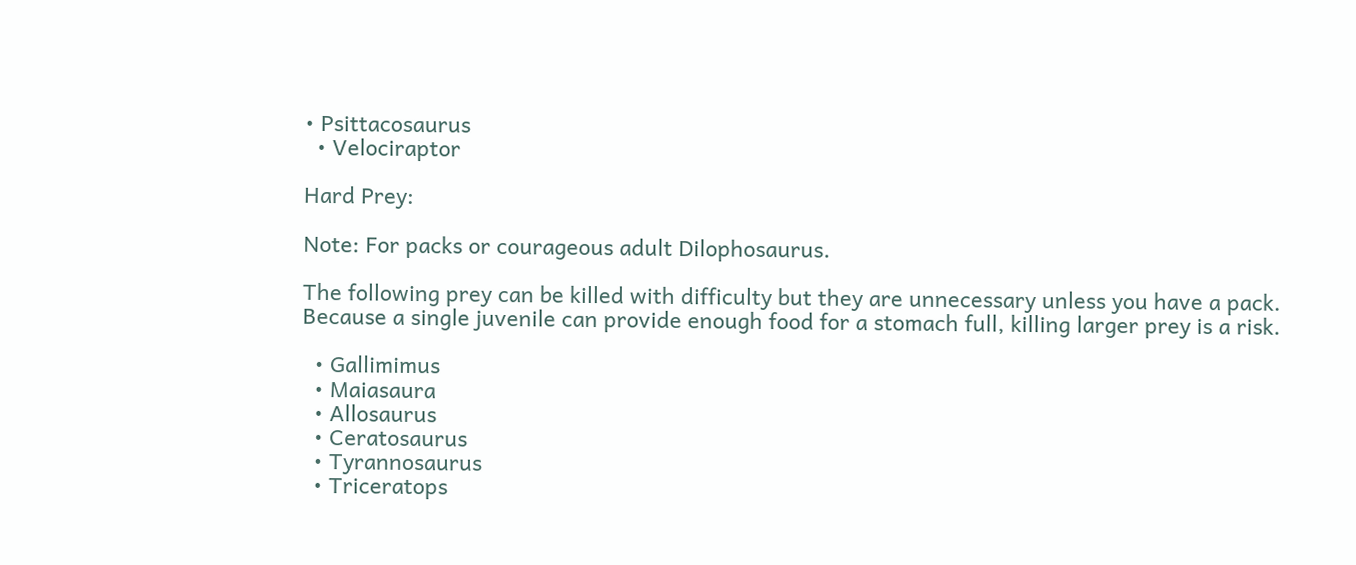• Psittacosaurus
  • Velociraptor

Hard Prey:

Note: For packs or courageous adult Dilophosaurus.

The following prey can be killed with difficulty but they are unnecessary unless you have a pack. Because a single juvenile can provide enough food for a stomach full, killing larger prey is a risk.

  • Gallimimus
  • Maiasaura
  • Allosaurus
  • Ceratosaurus
  • Tyrannosaurus
  • Triceratops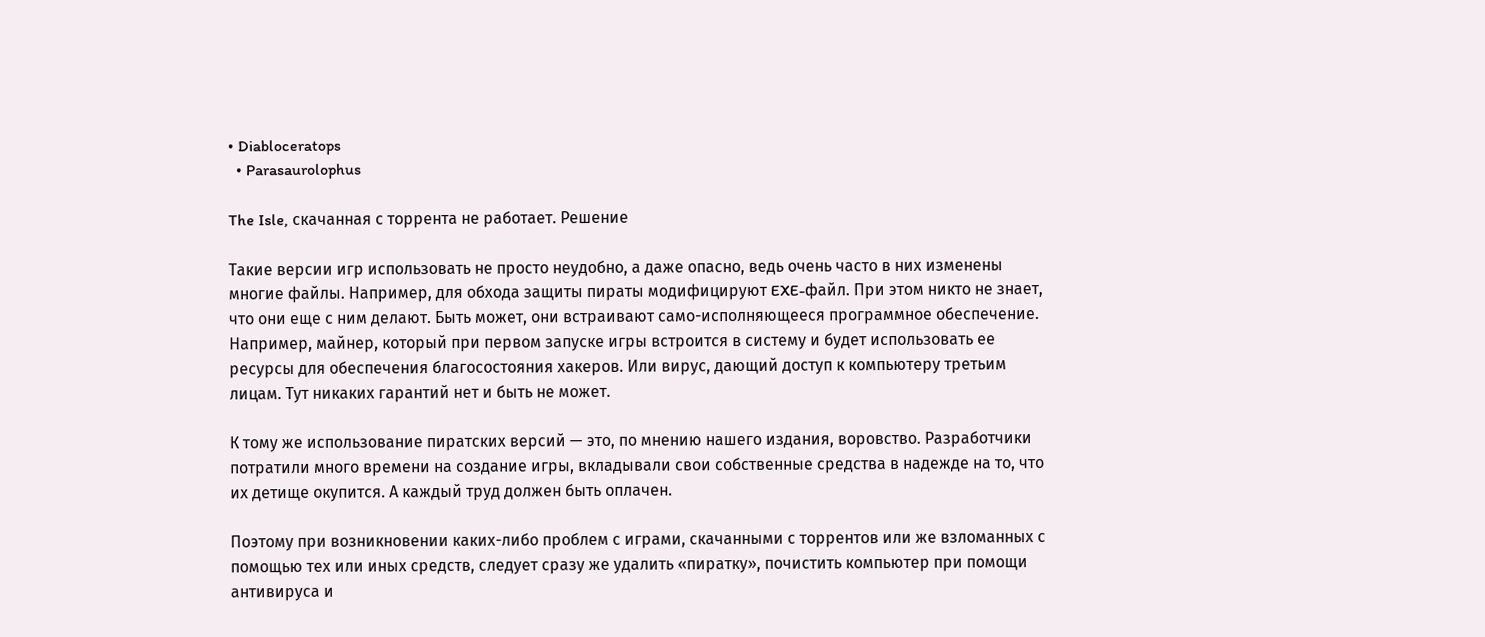• Diabloceratops
  • Parasaurolophus

The Isle, скачанная с торрента не работает. Решение

Такие версии игр использовать не просто неудобно, а даже опасно, ведь очень часто в них изменены многие файлы. Например, для обхода защиты пираты модифицируют EXE-файл. При этом никто не знает, что они еще с ним делают. Быть может, они встраивают само-исполняющееся программное обеспечение. Например, майнер, который при первом запуске игры встроится в систему и будет использовать ее ресурсы для обеспечения благосостояния хакеров. Или вирус, дающий доступ к компьютеру третьим лицам. Тут никаких гарантий нет и быть не может.

К тому же использование пиратских версий — это, по мнению нашего издания, воровство. Разработчики потратили много времени на создание игры, вкладывали свои собственные средства в надежде на то, что их детище окупится. А каждый труд должен быть оплачен.

Поэтому при возникновении каких-либо проблем с играми, скачанными с торрентов или же взломанных с помощью тех или иных средств, следует сразу же удалить «пиратку», почистить компьютер при помощи антивируса и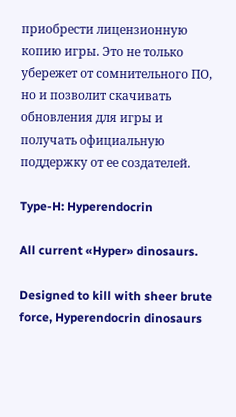приобрести лицензионную копию игры. Это не только убережет от сомнительного ПО, но и позволит скачивать обновления для игры и получать официальную поддержку от ее создателей.

Type-H: Hyperendocrin

All current «Hyper» dinosaurs.

Designed to kill with sheer brute force, Hyperendocrin dinosaurs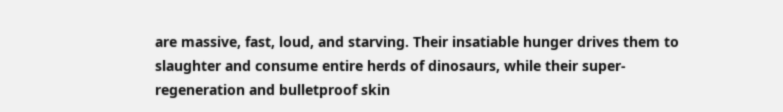are massive, fast, loud, and starving. Their insatiable hunger drives them to slaughter and consume entire herds of dinosaurs, while their super-regeneration and bulletproof skin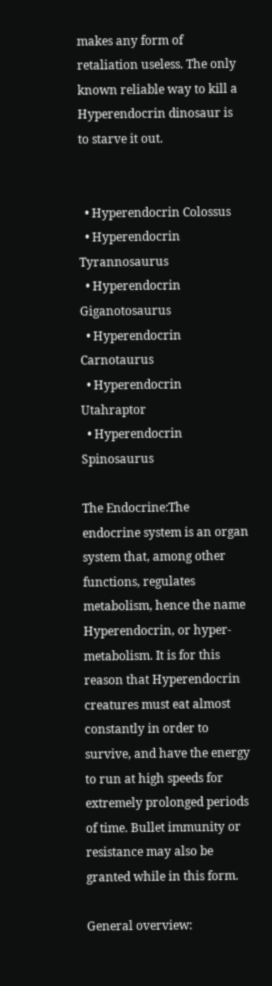makes any form of retaliation useless. The only known reliable way to kill a Hyperendocrin dinosaur is to starve it out.


  • Hyperendocrin Colossus
  • Hyperendocrin Tyrannosaurus
  • Hyperendocrin Giganotosaurus
  • Hyperendocrin Carnotaurus
  • Hyperendocrin Utahraptor
  • Hyperendocrin Spinosaurus

The Endocrine:The endocrine system is an organ system that, among other functions, regulates metabolism, hence the name Hyperendocrin, or hyper-metabolism. It is for this reason that Hyperendocrin creatures must eat almost constantly in order to survive, and have the energy to run at high speeds for extremely prolonged periods of time. Bullet immunity or resistance may also be granted while in this form.

General overview: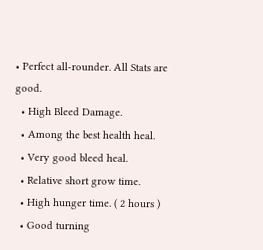• Perfect all-rounder. All Stats are good.
  • High Bleed Damage.
  • Among the best health heal.
  • Very good bleed heal.
  • Relative short grow time.
  • High hunger time. ( 2 hours )
  • Good turning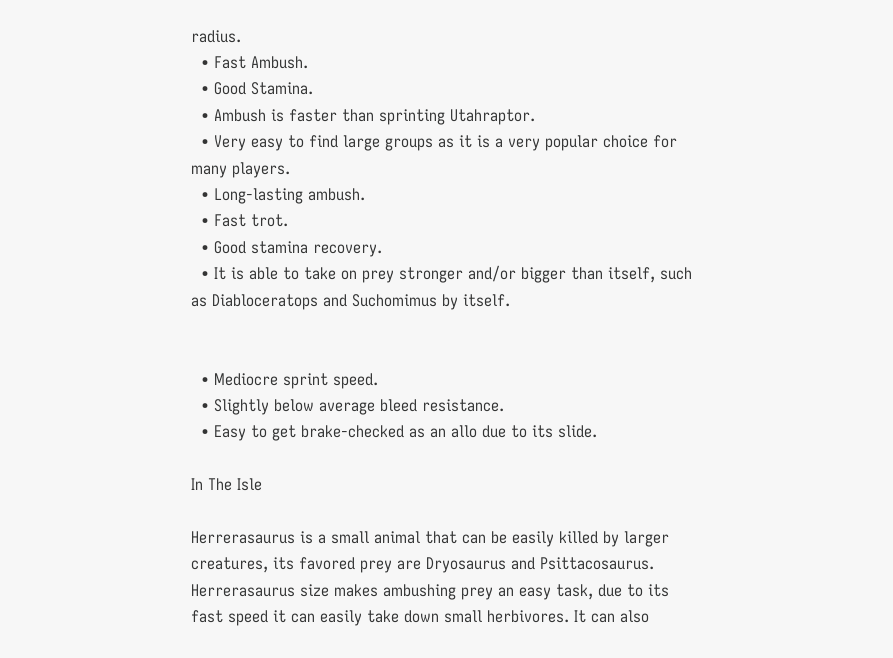radius.
  • Fast Ambush.
  • Good Stamina.
  • Ambush is faster than sprinting Utahraptor.
  • Very easy to find large groups as it is a very popular choice for many players.
  • Long-lasting ambush.
  • Fast trot.
  • Good stamina recovery.
  • It is able to take on prey stronger and/or bigger than itself, such as Diabloceratops and Suchomimus by itself.


  • Mediocre sprint speed.
  • Slightly below average bleed resistance.
  • Easy to get brake-checked as an allo due to its slide.

In The Isle

Herrerasaurus is a small animal that can be easily killed by larger creatures, its favored prey are Dryosaurus and Psittacosaurus. Herrerasaurus size makes ambushing prey an easy task, due to its fast speed it can easily take down small herbivores. It can also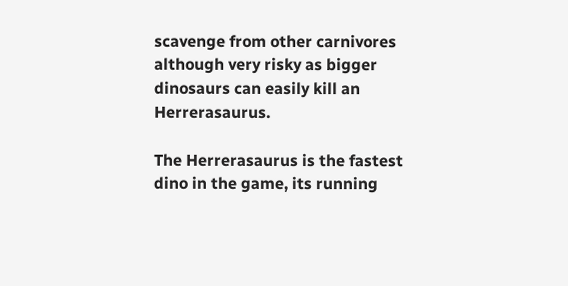scavenge from other carnivores although very risky as bigger dinosaurs can easily kill an Herrerasaurus.

The Herrerasaurus is the fastest dino in the game, its running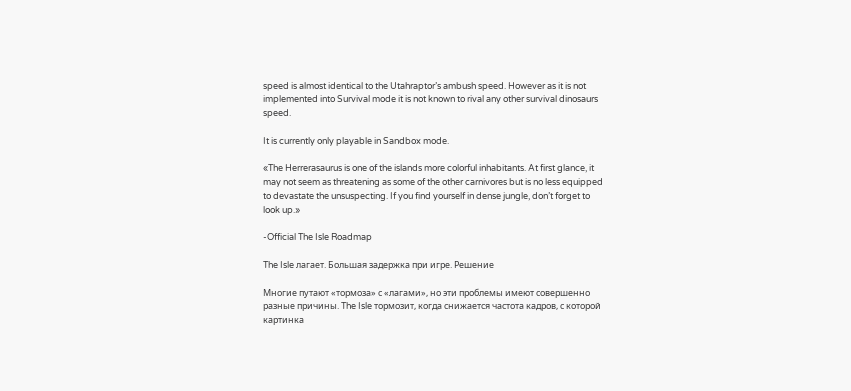speed is almost identical to the Utahraptor’s ambush speed. However as it is not implemented into Survival mode it is not known to rival any other survival dinosaurs speed.

It is currently only playable in Sandbox mode.

«The Herrerasaurus is one of the islands more colorful inhabitants. At first glance, it may not seem as threatening as some of the other carnivores but is no less equipped to devastate the unsuspecting. If you find yourself in dense jungle, don’t forget to look up.»

-Official The Isle Roadmap

The Isle лагает. Большая задержка при игре. Решение

Многие путают «тормоза» с «лагами», но эти проблемы имеют совершенно разные причины. The Isle тормозит, когда снижается частота кадров, с которой картинка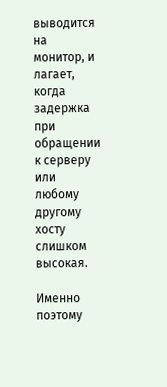выводится на монитор, и лагает, когда задержка при обращении к серверу или любому другому хосту слишком высокая.

Именно поэтому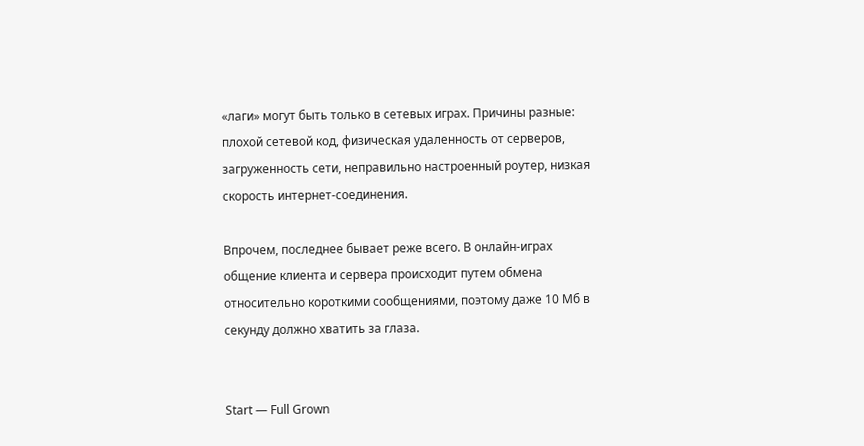«лаги» могут быть только в сетевых играх. Причины разные: плохой сетевой код, физическая удаленность от серверов, загруженность сети, неправильно настроенный роутер, низкая скорость интернет-соединения.

Впрочем, последнее бывает реже всего. В онлайн-играх общение клиента и сервера происходит путем обмена относительно короткими сообщениями, поэтому даже 10 Мб в секунду должно хватить за глаза.


Start — Full Grown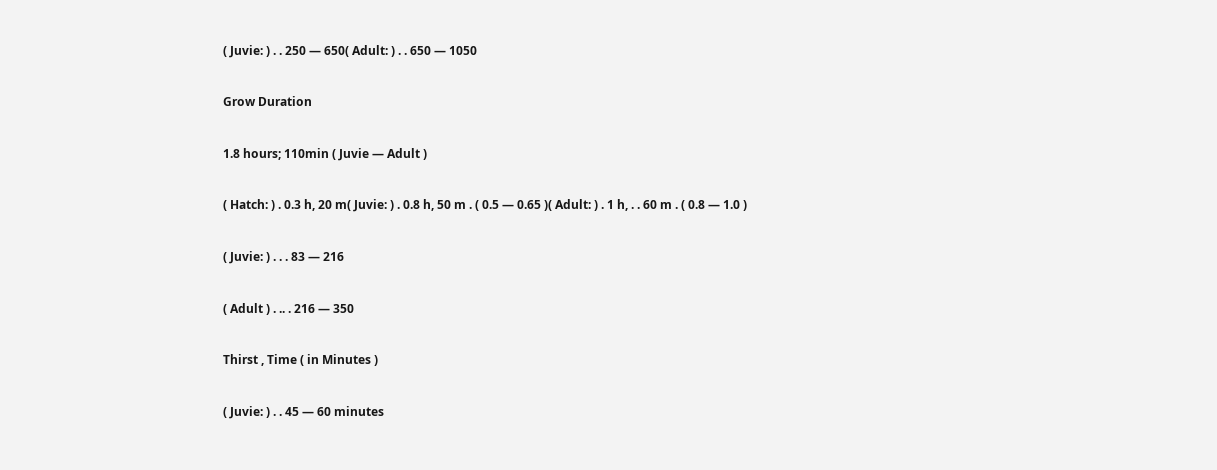( Juvie: ) . . 250 — 650( Adult: ) . . 650 — 1050

Grow Duration

1.8 hours; 110min ( Juvie — Adult )

( Hatch: ) . 0.3 h, 20 m( Juvie: ) . 0.8 h, 50 m . ( 0.5 — 0.65 )( Adult: ) . 1 h, . . 60 m . ( 0.8 — 1.0 )

( Juvie: ) . . . 83 — 216

( Adult ) . .. . 216 — 350

Thirst , Time ( in Minutes )

( Juvie: ) . . 45 — 60 minutes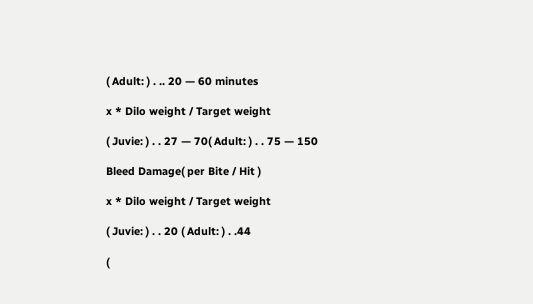( Adult: ) . .. 20 — 60 minutes

x * Dilo weight / Target weight

( Juvie: ) . . 27 — 70( Adult: ) . . 75 — 150

Bleed Damage( per Bite / Hit )

x * Dilo weight / Target weight

( Juvie: ) . . 20 ( Adult: ) . .44

(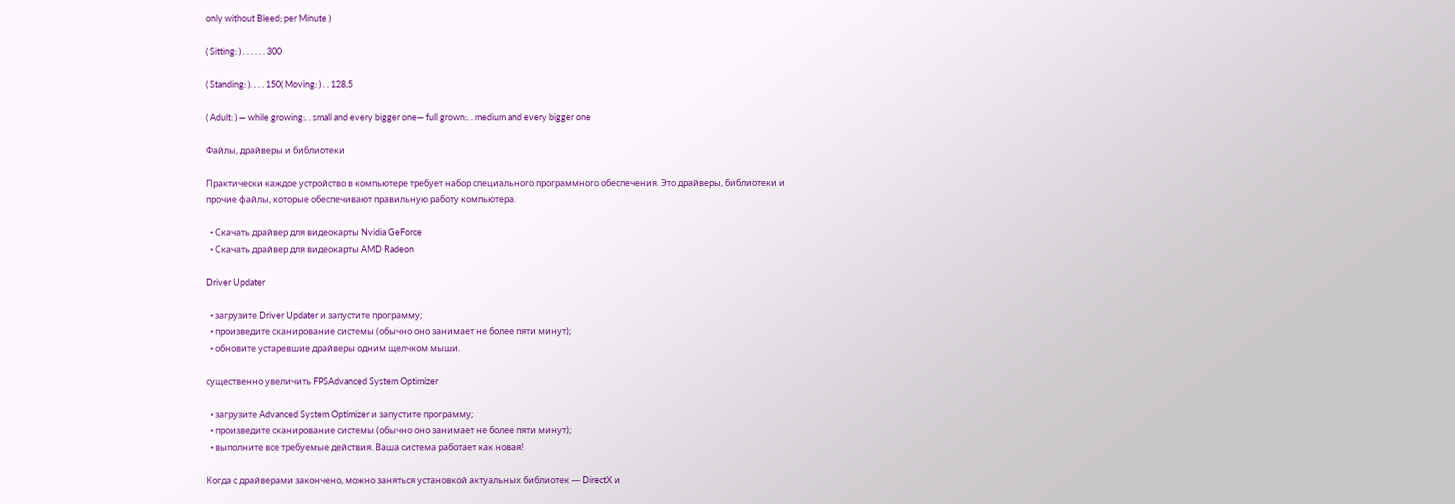only without Bleed; per Minute )

( Sitting: ) . . . . . . 300

( Standing: ). . . . 150( Moving: ) . . 128,5

( Adult: ) — while growing:. . small and every bigger one— full grown:. . medium and every bigger one

Файлы, драйверы и библиотеки

Практически каждое устройство в компьютере требует набор специального программного обеспечения. Это драйверы, библиотеки и прочие файлы, которые обеспечивают правильную работу компьютера.

  • Скачать драйвер для видеокарты Nvidia GeForce
  • Скачать драйвер для видеокарты AMD Radeon

Driver Updater

  • загрузите Driver Updater и запустите программу;
  • произведите сканирование системы (обычно оно занимает не более пяти минут);
  • обновите устаревшие драйверы одним щелчком мыши.

существенно увеличить FPSAdvanced System Optimizer

  • загрузите Advanced System Optimizer и запустите программу;
  • произведите сканирование системы (обычно оно занимает не более пяти минут);
  • выполните все требуемые действия. Ваша система работает как новая!

Когда с драйверами закончено, можно заняться установкой актуальных библиотек — DirectX и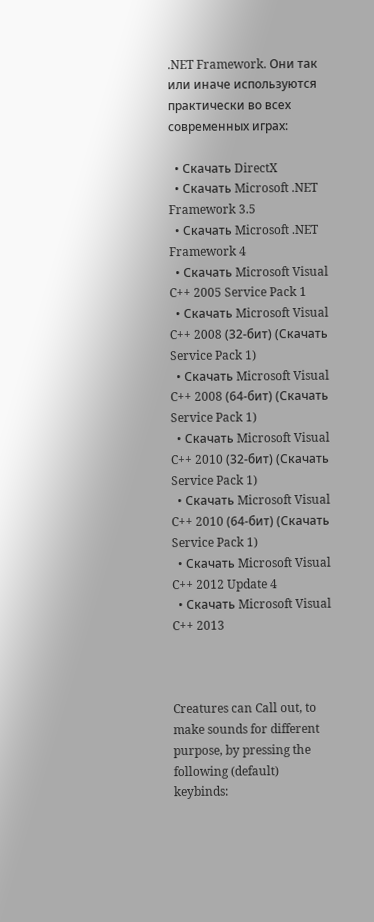.NET Framework. Они так или иначе используются практически во всех современных играх:

  • Скачать DirectX
  • Скачать Microsoft .NET Framework 3.5
  • Скачать Microsoft .NET Framework 4
  • Скачать Microsoft Visual C++ 2005 Service Pack 1
  • Скачать Microsoft Visual C++ 2008 (32-бит) (Скачать Service Pack 1)
  • Скачать Microsoft Visual C++ 2008 (64-бит) (Скачать Service Pack 1)
  • Скачать Microsoft Visual C++ 2010 (32-бит) (Скачать Service Pack 1)
  • Скачать Microsoft Visual C++ 2010 (64-бит) (Скачать Service Pack 1)
  • Скачать Microsoft Visual C++ 2012 Update 4
  • Скачать Microsoft Visual C++ 2013



Creatures can Call out, to make sounds for different purpose, by pressing the following (default) keybinds: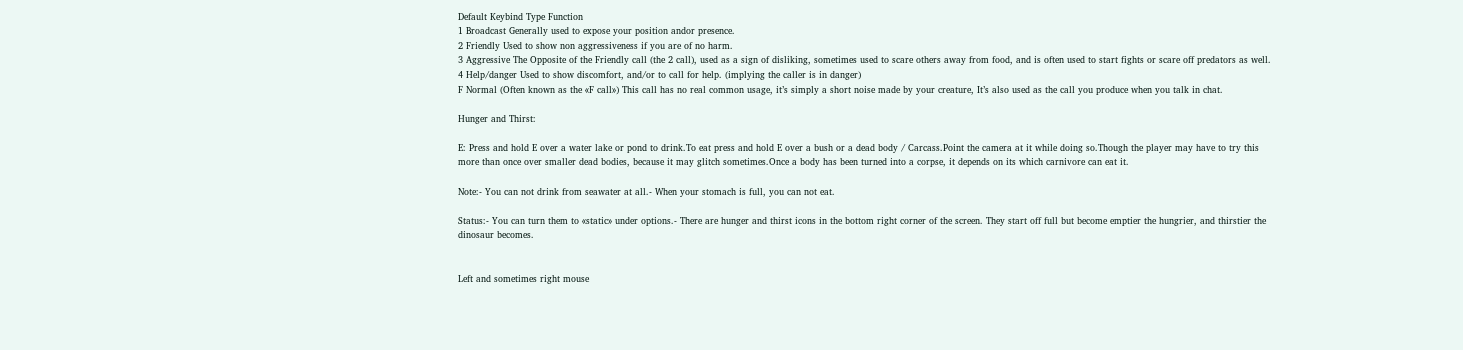Default Keybind Type Function
1 Broadcast Generally used to expose your position andor presence.
2 Friendly Used to show non aggressiveness if you are of no harm.
3 Aggressive The Opposite of the Friendly call (the 2 call), used as a sign of disliking, sometimes used to scare others away from food, and is often used to start fights or scare off predators as well.
4 Help/danger Used to show discomfort, and/or to call for help. (implying the caller is in danger)
F Normal (Often known as the «F call») This call has no real common usage, it’s simply a short noise made by your creature, It’s also used as the call you produce when you talk in chat.

Hunger and Thirst:

E: Press and hold E over a water lake or pond to drink.To eat press and hold E over a bush or a dead body / Carcass.Point the camera at it while doing so.Though the player may have to try this more than once over smaller dead bodies, because it may glitch sometimes.Once a body has been turned into a corpse, it depends on its which carnivore can eat it.

Note:- You can not drink from seawater at all.- When your stomach is full, you can not eat.

Status:- You can turn them to «static» under options.- There are hunger and thirst icons in the bottom right corner of the screen. They start off full but become emptier the hungrier, and thirstier the dinosaur becomes.


Left and sometimes right mouse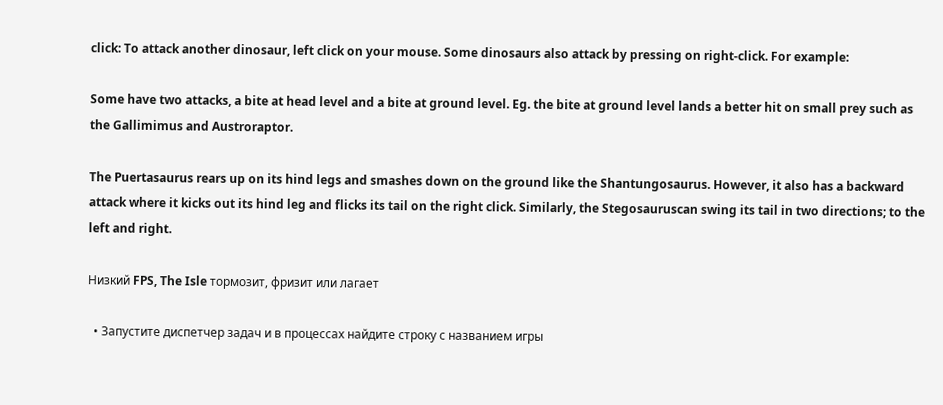click: To attack another dinosaur, left click on your mouse. Some dinosaurs also attack by pressing on right-click. For example:

Some have two attacks, a bite at head level and a bite at ground level. Eg. the bite at ground level lands a better hit on small prey such as the Gallimimus and Austroraptor.

The Puertasaurus rears up on its hind legs and smashes down on the ground like the Shantungosaurus. However, it also has a backward attack where it kicks out its hind leg and flicks its tail on the right click. Similarly, the Stegosauruscan swing its tail in two directions; to the left and right.

Низкий FPS, The Isle тормозит, фризит или лагает

  • Запустите диспетчер задач и в процессах найдите строку с названием игры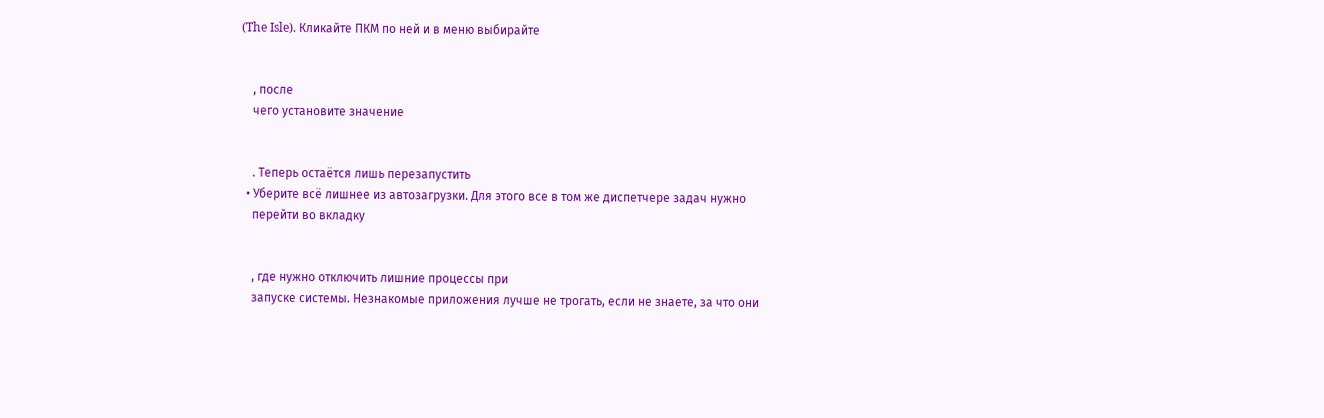(The Isle). Кликайте ПКМ по ней и в меню выбирайте


    , после
    чего установите значение


    . Теперь остаётся лишь перезапустить
  • Уберите всё лишнее из автозагрузки. Для этого все в том же диспетчере задач нужно
    перейти во вкладку


    , где нужно отключить лишние процессы при
    запуске системы. Незнакомые приложения лучше не трогать, если не знаете, за что они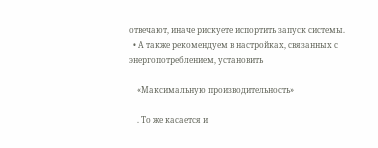отвечают, иначе рискуете испортить запуск системы.
  • А также рекомендуем в настройках, связанных с энергопотреблением, установить

    «Максимальную производительность»

    . То же касается и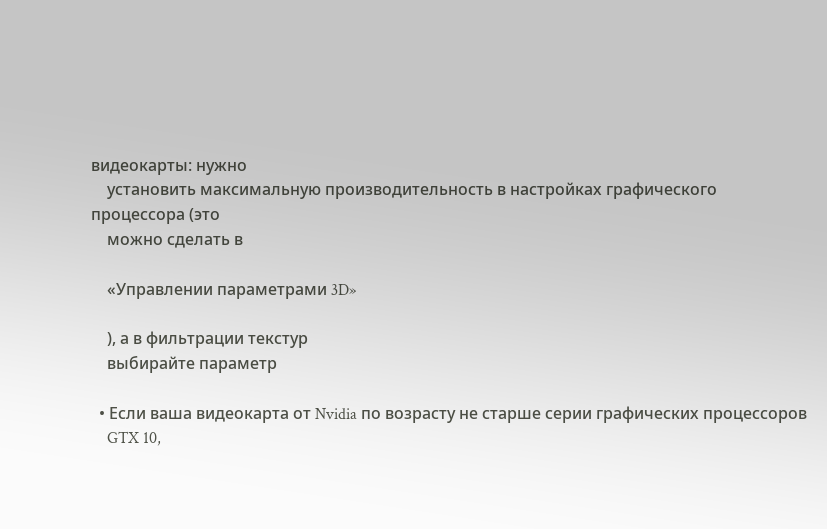видеокарты: нужно
    установить максимальную производительность в настройках графического процессора (это
    можно сделать в

    «Управлении параметрами 3D»

    ), а в фильтрации текстур
    выбирайте параметр

  • Если ваша видеокарта от Nvidia по возрасту не старше серии графических процессоров
    GTX 10,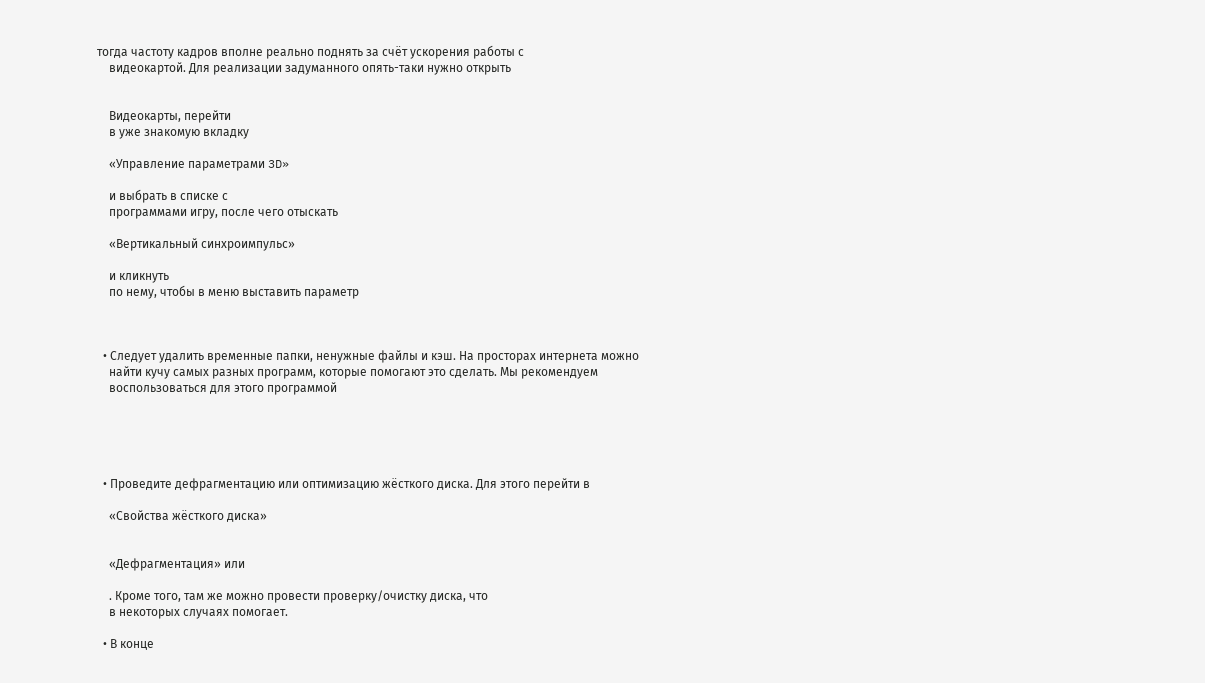тогда частоту кадров вполне реально поднять за счёт ускорения работы с
    видеокартой. Для реализации задуманного опять-таки нужно открыть


    Видеокарты, перейти
    в уже знакомую вкладку

    «Управление параметрами 3D»

    и выбрать в списке с
    программами игру, после чего отыскать

    «Вертикальный синхроимпульс»

    и кликнуть
    по нему, чтобы в меню выставить параметр



  • Следует удалить временные папки, ненужные файлы и кэш. На просторах интернета можно
    найти кучу самых разных программ, которые помогают это сделать. Мы рекомендуем
    воспользоваться для этого программой





  • Проведите дефрагментацию или оптимизацию жёсткого диска. Для этого перейти в

    «Свойства жёсткого диска»


    «Дефрагментация» или

    . Кроме того, там же можно провести проверку/очистку диска, что
    в некоторых случаях помогает.

  • В конце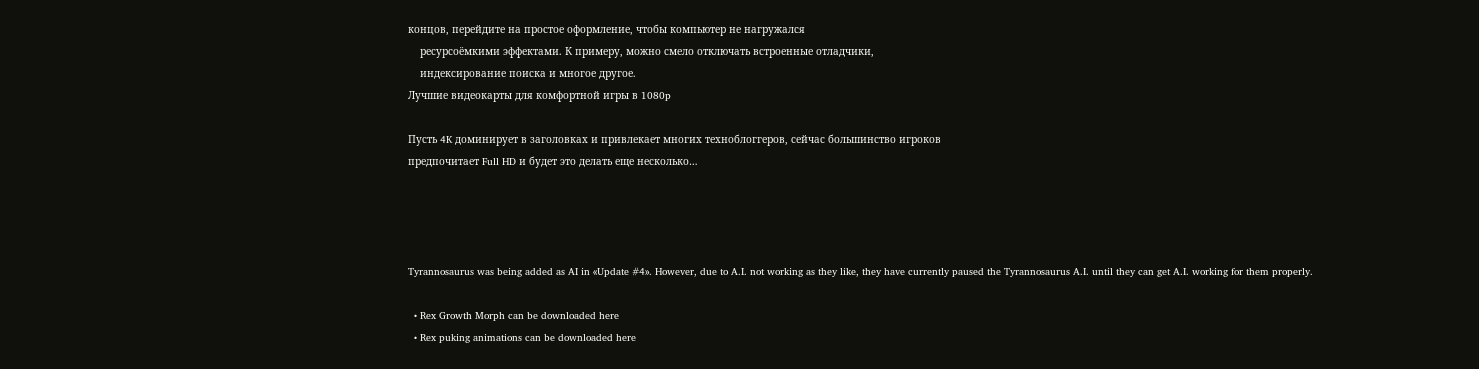концов, перейдите на простое оформление, чтобы компьютер не нагружался
    ресурсоёмкими эффектами. К примеру, можно смело отключать встроенные отладчики,
    индексирование поиска и многое другое.
Лучшие видеокарты для комфортной игры в 1080p

Пусть 4K доминирует в заголовках и привлекает многих техноблоггеров, сейчас большинство игроков
предпочитает Full HD и будет это делать еще несколько…




Tyrannosaurus was being added as AI in «Update #4». However, due to A.I. not working as they like, they have currently paused the Tyrannosaurus A.I. until they can get A.I. working for them properly.

  • Rex Growth Morph can be downloaded here
  • Rex puking animations can be downloaded here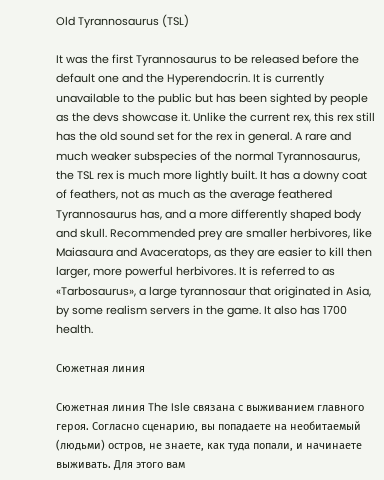Old Tyrannosaurus (TSL)

It was the first Tyrannosaurus to be released before the default one and the Hyperendocrin. It is currently unavailable to the public but has been sighted by people as the devs showcase it. Unlike the current rex, this rex still has the old sound set for the rex in general. A rare and much weaker subspecies of the normal Tyrannosaurus, the TSL rex is much more lightly built. It has a downy coat of feathers, not as much as the average feathered Tyrannosaurus has, and a more differently shaped body and skull. Recommended prey are smaller herbivores, like Maiasaura and Avaceratops, as they are easier to kill then larger, more powerful herbivores. It is referred to as «Tarbosaurus», a large tyrannosaur that originated in Asia, by some realism servers in the game. It also has 1700 health.

Сюжетная линия

Сюжетная линия The Isle связана с выживанием главного героя. Согласно сценарию, вы попадаете на необитаемый (людьми) остров, не знаете, как туда попали, и начинаете выживать. Для этого вам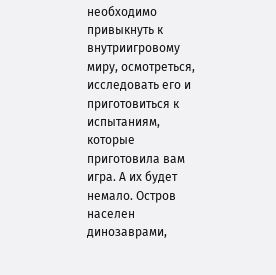необходимо привыкнуть к внутриигровому миру, осмотреться, исследовать его и приготовиться к испытаниям, которые приготовила вам игра. А их будет немало. Остров населен динозаврами,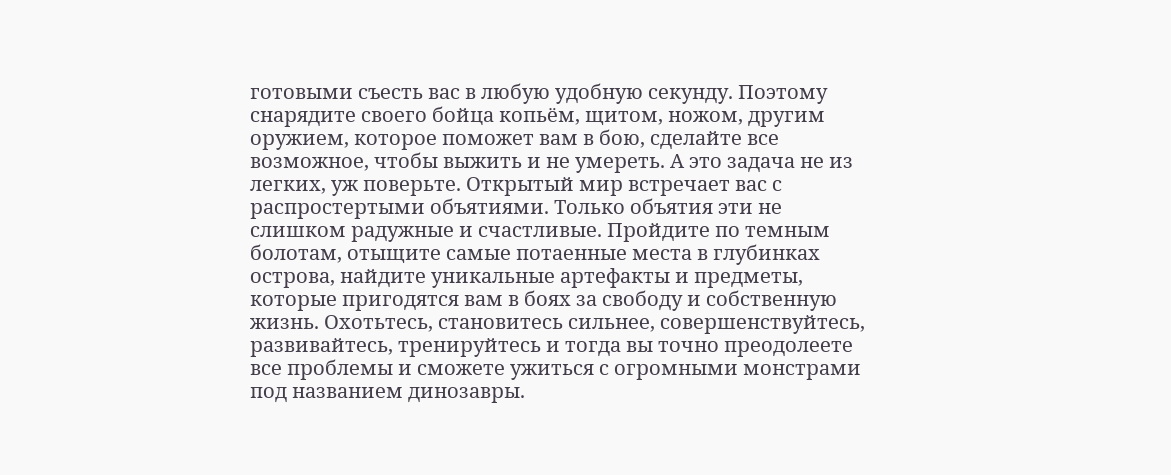готовыми съесть вас в любую удобную секунду. Поэтому снарядите своего бойца копьём, щитом, ножом, другим оружием, которое поможет вам в бою, сделайте все возможное, чтобы выжить и не умереть. А это задача не из легких, уж поверьте. Открытый мир встречает вас с распростертыми объятиями. Только объятия эти не слишком радужные и счастливые. Пройдите по темным болотам, отыщите самые потаенные места в глубинках острова, найдите уникальные артефакты и предметы, которые пригодятся вам в боях за свободу и собственную жизнь. Охотьтесь, становитесь сильнее, совершенствуйтесь, развивайтесь, тренируйтесь и тогда вы точно преодолеете все проблемы и сможете ужиться с огромными монстрами под названием динозавры.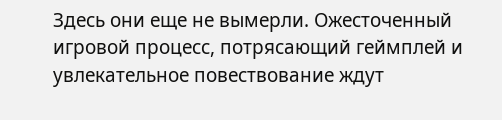Здесь они еще не вымерли. Ожесточенный игровой процесс, потрясающий геймплей и увлекательное повествование ждут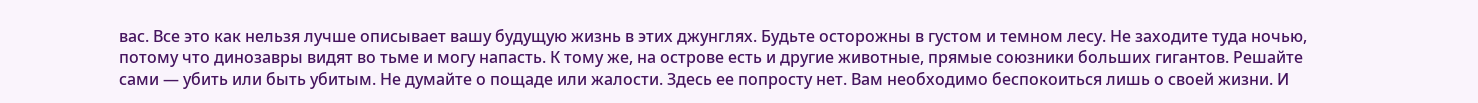вас. Все это как нельзя лучше описывает вашу будущую жизнь в этих джунглях. Будьте осторожны в густом и темном лесу. Не заходите туда ночью, потому что динозавры видят во тьме и могу напасть. К тому же, на острове есть и другие животные, прямые союзники больших гигантов. Решайте сами — убить или быть убитым. Не думайте о пощаде или жалости. Здесь ее попросту нет. Вам необходимо беспокоиться лишь о своей жизни. И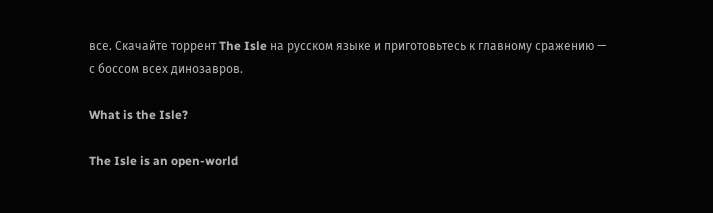все. Скачайте торрент The Isle на русском языке и приготовьтесь к главному сражению — с боссом всех динозавров.

What is the Isle?

The Isle is an open-world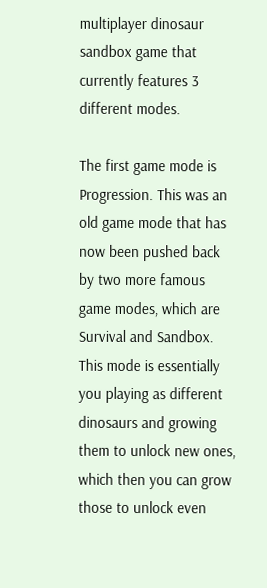multiplayer dinosaur sandbox game that currently features 3 different modes.

The first game mode is Progression. This was an old game mode that has now been pushed back by two more famous game modes, which are Survival and Sandbox. This mode is essentially you playing as different dinosaurs and growing them to unlock new ones, which then you can grow those to unlock even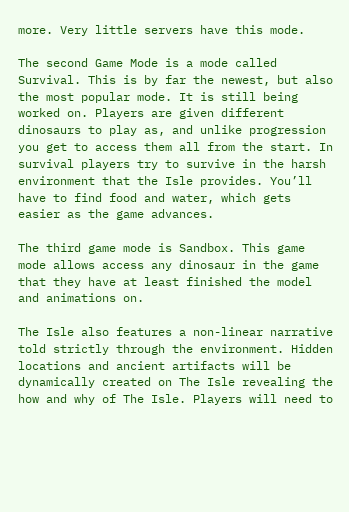more. Very little servers have this mode.

The second Game Mode is a mode called Survival. This is by far the newest, but also the most popular mode. It is still being worked on. Players are given different dinosaurs to play as, and unlike progression you get to access them all from the start. In survival players try to survive in the harsh environment that the Isle provides. You’ll have to find food and water, which gets easier as the game advances.

The third game mode is Sandbox. This game mode allows access any dinosaur in the game that they have at least finished the model and animations on.

The Isle also features a non-linear narrative told strictly through the environment. Hidden locations and ancient artifacts will be dynamically created on The Isle revealing the how and why of The Isle. Players will need to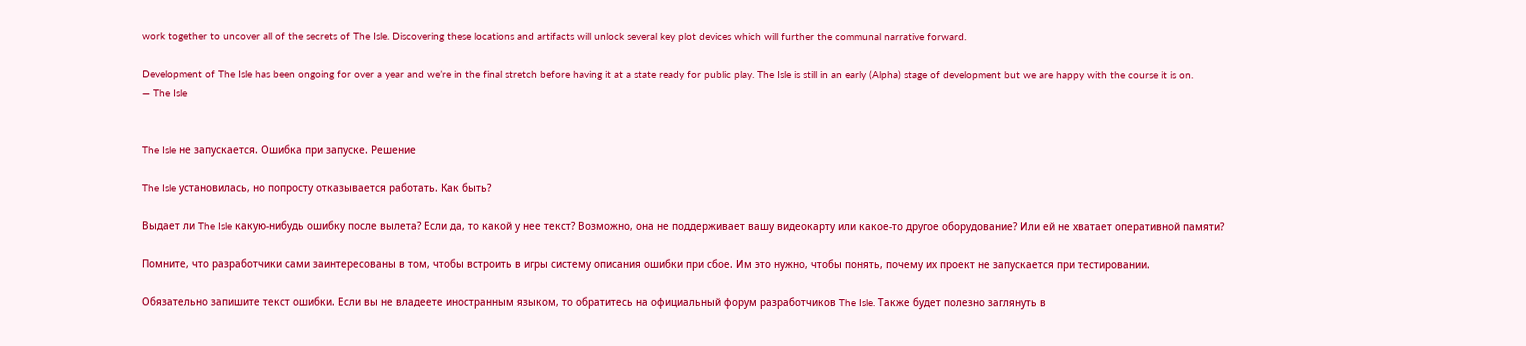work together to uncover all of the secrets of The Isle. Discovering these locations and artifacts will unlock several key plot devices which will further the communal narrative forward.

Development of The Isle has been ongoing for over a year and we’re in the final stretch before having it at a state ready for public play. The Isle is still in an early (Alpha) stage of development but we are happy with the course it is on.
— The Isle


The Isle не запускается. Ошибка при запуске. Решение

The Isle установилась, но попросту отказывается работать. Как быть?

Выдает ли The Isle какую-нибудь ошибку после вылета? Если да, то какой у нее текст? Возможно, она не поддерживает вашу видеокарту или какое-то другое оборудование? Или ей не хватает оперативной памяти?

Помните, что разработчики сами заинтересованы в том, чтобы встроить в игры систему описания ошибки при сбое. Им это нужно, чтобы понять, почему их проект не запускается при тестировании.

Обязательно запишите текст ошибки. Если вы не владеете иностранным языком, то обратитесь на официальный форум разработчиков The Isle. Также будет полезно заглянуть в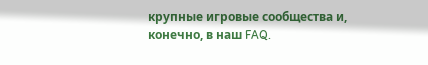крупные игровые сообщества и, конечно, в наш FAQ.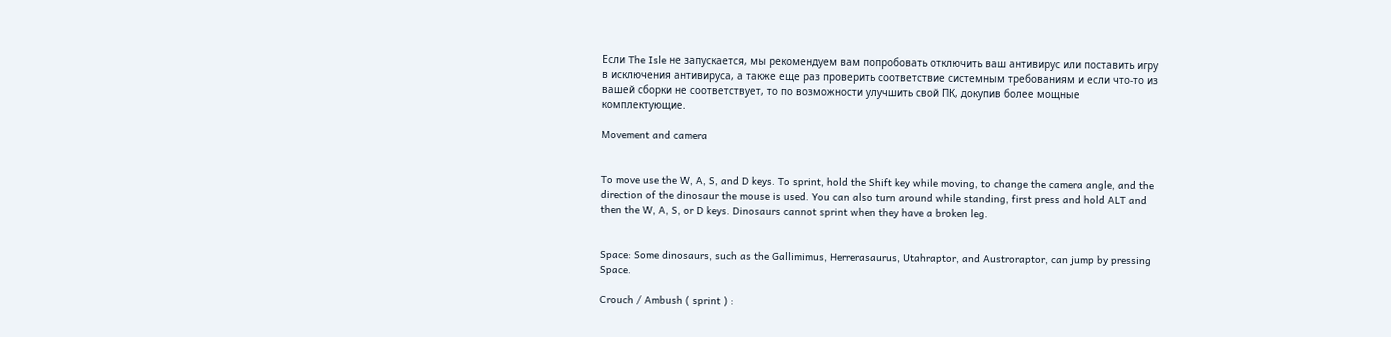Если The Isle не запускается, мы рекомендуем вам попробовать отключить ваш антивирус или поставить игру в исключения антивируса, а также еще раз проверить соответствие системным требованиям и если что-то из вашей сборки не соответствует, то по возможности улучшить свой ПК, докупив более мощные комплектующие.

Movement and camera


To move use the W, A, S, and D keys. To sprint, hold the Shift key while moving, to change the camera angle, and the direction of the dinosaur the mouse is used. You can also turn around while standing, first press and hold ALT and then the W, A, S, or D keys. Dinosaurs cannot sprint when they have a broken leg.


Space: Some dinosaurs, such as the Gallimimus, Herrerasaurus, Utahraptor, and Austroraptor, can jump by pressing Space.

Crouch / Ambush ( sprint ) :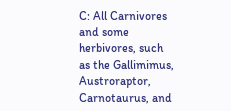C: All Carnivores and some herbivores, such as the Gallimimus, Austroraptor, Carnotaurus, and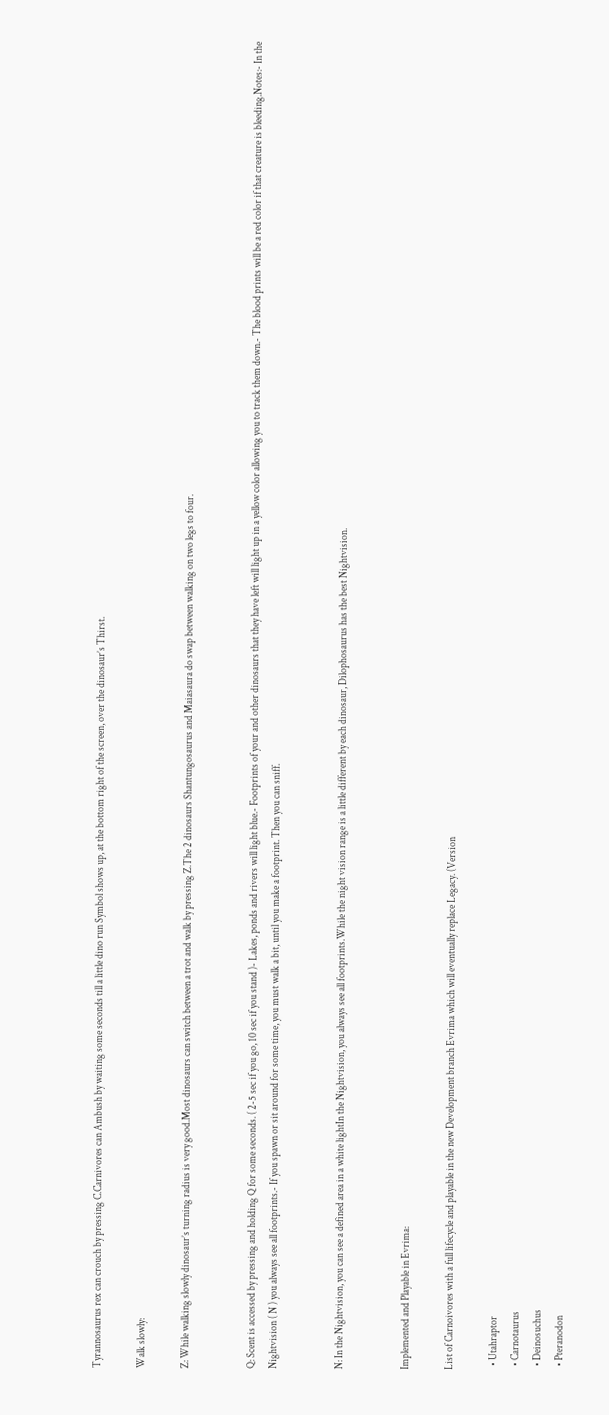Tyrannosaurus rex can crouch by pressing C.Carnivores can Ambush by waiting some seconds till a little dino run Symbol shows up, at the bottom right of the screen, over the dinosaur’s Thirst.

Walk slowly:

Z: While walking slowly dinosaur’s turning radius is very good.Most dinosaurs can switch between a trot and walk by pressing Z.The 2 dinosaurs Shantungosaurus and Maiasaura do swap between walking on two legs to four.


Q: Scent is accessed by pressing and holding Q for some seconds. ( 2-5 sec if you go, 10 sec if you stand )- Lakes, ponds and rivers will light blue.- Footprints of your and other dinosaurs that they have left will light up in a yellow color allowing you to track them down.- The blood prints will be a red color if that creature is bleeding.Notes:- In the Nightvision ( N ) you always see all footprints.- If you spawn or sit around for some time, you must walk a bit, until you make a footprint. Then you can sniff.


N: In the Nightvision, you can see a defined area in a white lightIn the Nightvision, you always see all footprints.While the night vision range is a little different by each dinosaur, Dilophosaurus has the best Nightvision.


Implemented and Playable in Evrima:

List of Carnoivores with a full lifecycle and playable in the new Development branch Evrima which will eventually replace Legacy. (Version

  • Utahraptor
  • Carnotaurus
  • Deinosuchus
  • Pteranodon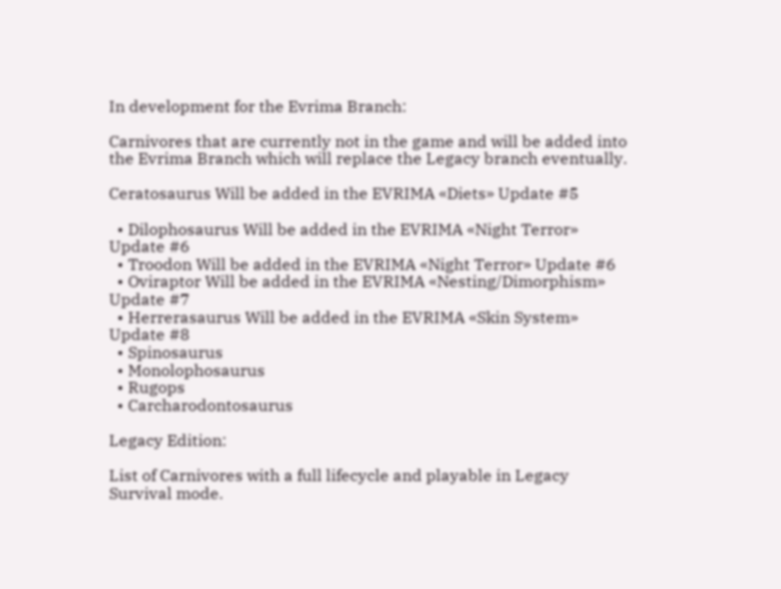In development for the Evrima Branch:

Carnivores that are currently not in the game and will be added into the Evrima Branch which will replace the Legacy branch eventually.

Ceratosaurus Will be added in the EVRIMA «Diets» Update #5

  • Dilophosaurus Will be added in the EVRIMA «Night Terror» Update #6
  • Troodon Will be added in the EVRIMA «Night Terror» Update #6
  • Oviraptor Will be added in the EVRIMA «Nesting/Dimorphism» Update #7
  • Herrerasaurus Will be added in the EVRIMA «Skin System» Update #8
  • Spinosaurus
  • Monolophosaurus
  • Rugops
  • Carcharodontosaurus

Legacy Edition:

List of Carnivores with a full lifecycle and playable in Legacy Survival mode.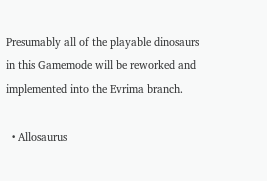Presumably all of the playable dinosaurs in this Gamemode will be reworked and implemented into the Evrima branch.

  • Allosaurus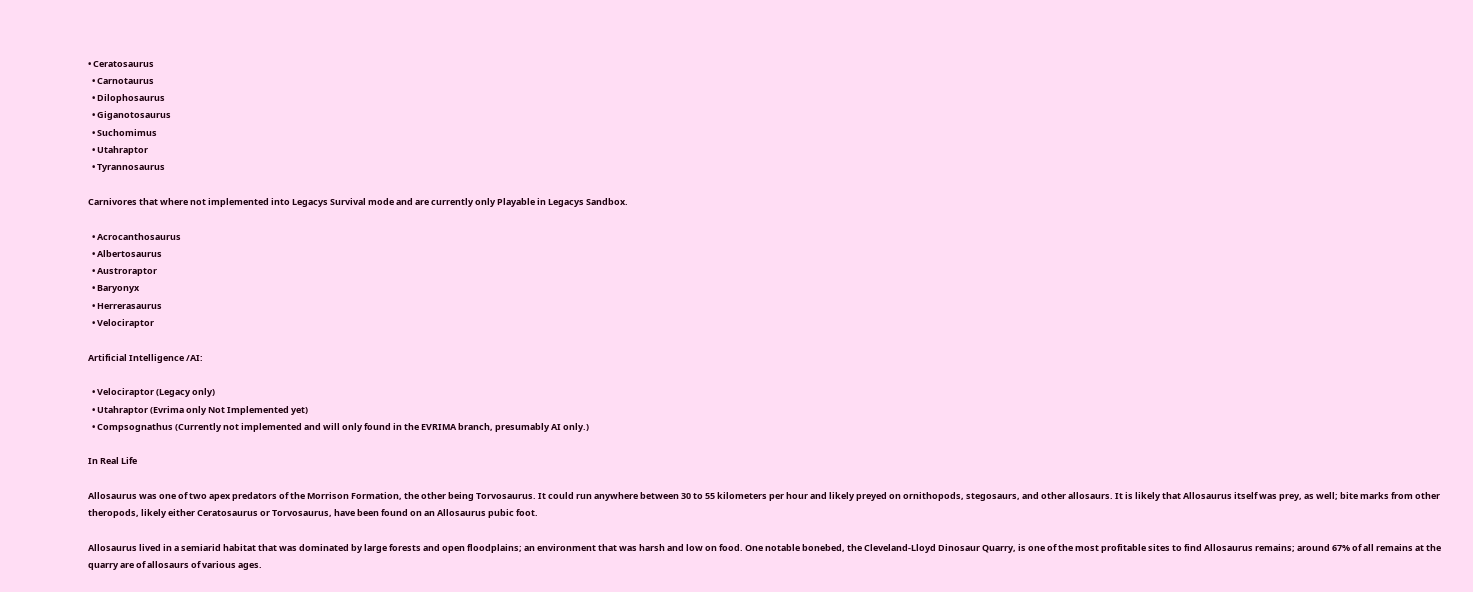• Ceratosaurus
  • Carnotaurus
  • Dilophosaurus
  • Giganotosaurus
  • Suchomimus
  • Utahraptor
  • Tyrannosaurus

Carnivores that where not implemented into Legacys Survival mode and are currently only Playable in Legacys Sandbox.

  • Acrocanthosaurus
  • Albertosaurus
  • Austroraptor
  • Baryonyx
  • Herrerasaurus
  • Velociraptor

Artificial Intelligence /AI:

  • Velociraptor (Legacy only)
  • Utahraptor (Evrima only Not Implemented yet)
  • Compsognathus (Currently not implemented and will only found in the EVRIMA branch, presumably AI only.)

In Real Life

Allosaurus was one of two apex predators of the Morrison Formation, the other being Torvosaurus. It could run anywhere between 30 to 55 kilometers per hour and likely preyed on ornithopods, stegosaurs, and other allosaurs. It is likely that Allosaurus itself was prey, as well; bite marks from other theropods, likely either Ceratosaurus or Torvosaurus, have been found on an Allosaurus pubic foot.

Allosaurus lived in a semiarid habitat that was dominated by large forests and open floodplains; an environment that was harsh and low on food. One notable bonebed, the Cleveland-Lloyd Dinosaur Quarry, is one of the most profitable sites to find Allosaurus remains; around 67% of all remains at the quarry are of allosaurs of various ages.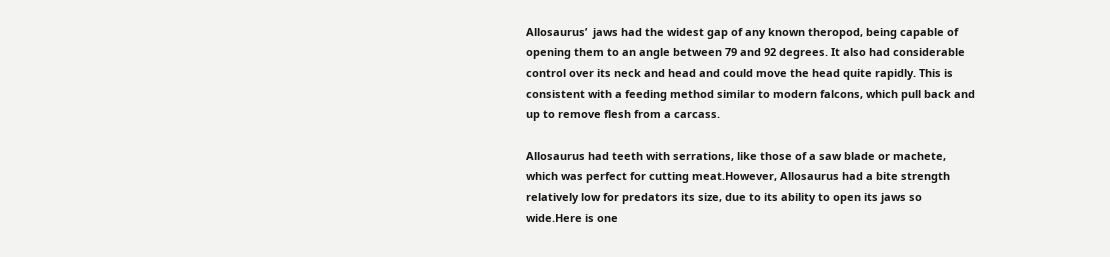Allosaurus’  jaws had the widest gap of any known theropod, being capable of opening them to an angle between 79 and 92 degrees. It also had considerable control over its neck and head and could move the head quite rapidly. This is consistent with a feeding method similar to modern falcons, which pull back and up to remove flesh from a carcass.

Allosaurus had teeth with serrations, like those of a saw blade or machete, which was perfect for cutting meat.However, Allosaurus had a bite strength relatively low for predators its size, due to its ability to open its jaws so wide.Here is one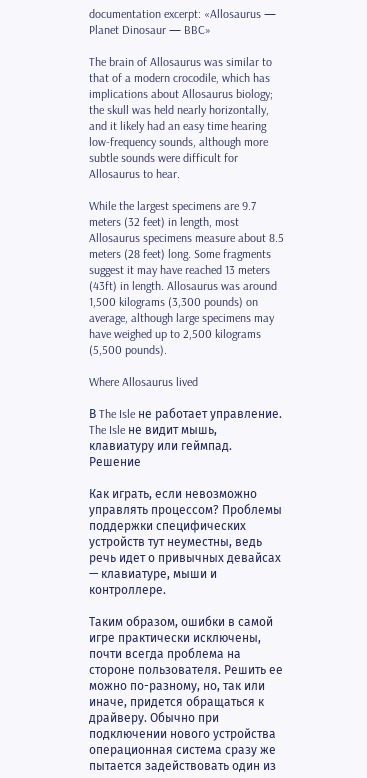documentation excerpt: «Allosaurus — Planet Dinosaur — BBC»

The brain of Allosaurus was similar to that of a modern crocodile, which has implications about Allosaurus biology; the skull was held nearly horizontally, and it likely had an easy time hearing low-frequency sounds, although more subtle sounds were difficult for Allosaurus to hear.

While the largest specimens are 9.7 meters (32 feet) in length, most Allosaurus specimens measure about 8.5 meters (28 feet) long. Some fragments suggest it may have reached 13 meters (43ft) in length. Allosaurus was around 1,500 kilograms (3,300 pounds) on average, although large specimens may have weighed up to 2,500 kilograms (5,500 pounds).

Where Allosaurus lived

В The Isle не работает управление. The Isle не видит мышь, клавиатуру или геймпад. Решение

Как играть, если невозможно управлять процессом? Проблемы поддержки специфических устройств тут неуместны, ведь речь идет о привычных девайсах — клавиатуре, мыши и контроллере.

Таким образом, ошибки в самой игре практически исключены, почти всегда проблема на стороне пользователя. Решить ее можно по-разному, но, так или иначе, придется обращаться к драйверу. Обычно при подключении нового устройства операционная система сразу же пытается задействовать один из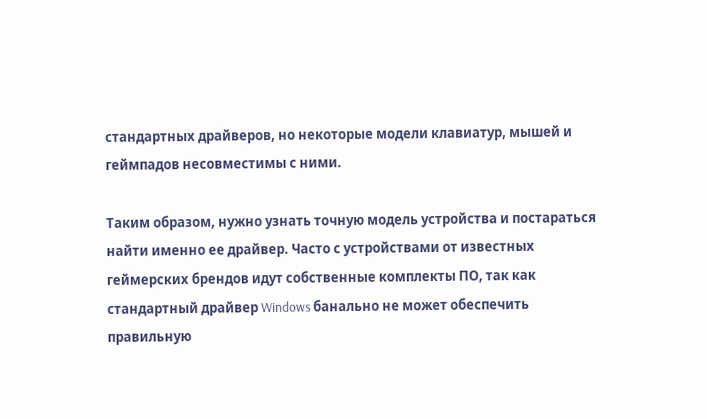стандартных драйверов, но некоторые модели клавиатур, мышей и геймпадов несовместимы с ними.

Таким образом, нужно узнать точную модель устройства и постараться найти именно ее драйвер. Часто с устройствами от известных геймерских брендов идут собственные комплекты ПО, так как стандартный драйвер Windows банально не может обеспечить правильную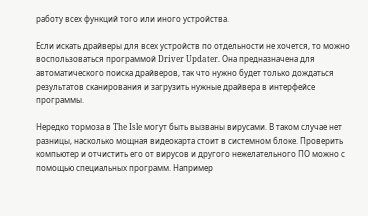работу всех функций того или иного устройства.

Если искать драйверы для всех устройств по отдельности не хочется, то можно воспользоваться программой Driver Updater. Она предназначена для автоматического поиска драйверов, так что нужно будет только дождаться результатов сканирования и загрузить нужные драйвера в интерфейсе программы.

Нередко тормоза в The Isle могут быть вызваны вирусами. В таком случае нет разницы, насколько мощная видеокарта стоит в системном блоке. Проверить компьютер и отчистить его от вирусов и другого нежелательного ПО можно с помощью специальных программ. Например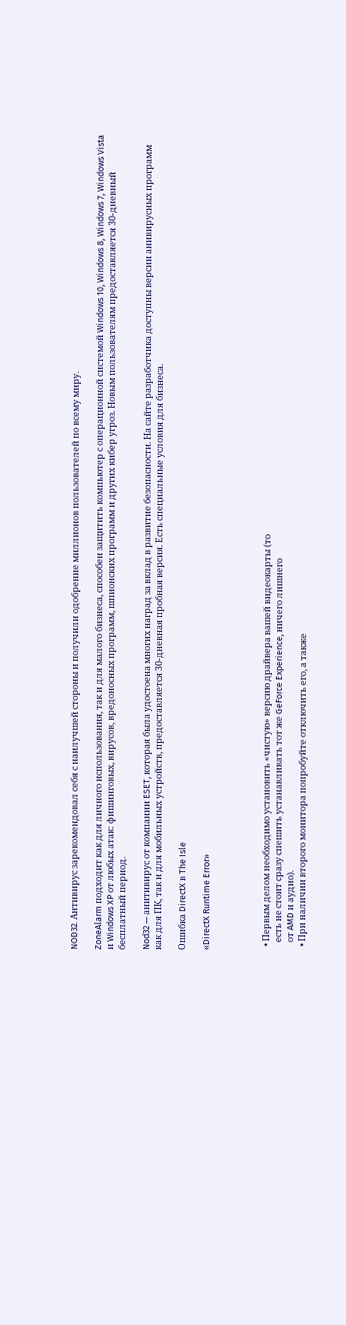NOD32. Антивирус зарекомендовал себя с наилучшей стороны и получили одобрение миллионов пользователей по всему миру.

ZoneAlarm подходит как для личного использования, так и для малого бизнеса, способен защитить компьютер с операционной системой Windows 10, Windows 8, Windows 7, Windows Vista и Windows XP от любых атак: фишинговых, вирусов, вредоносных программ, шпионских программ и других кибер угроз. Новым пользователям предоставляется 30-дневный бесплатный период.

Nod32 — анитивирус от компании ESET, которая была удостоена многих наград за вклад в развитие безопасности. На сайте разработчика доступны версии анивирусных программ как для ПК, так и для мобильных устройств, предоставляется 30-дневная пробная версия. Есть специальные условия для бизнеса.

Ошибка DirectX в The Isle

«DirectX Runtime Error»




  • Первым делом необходимо установить «чистую» версию драйвера вашей видеокарты (то
    есть не стоит сразу спешить устанавливать тот же GeForce Experience, ничего лишнего
    от AMD и аудио).
  • При наличии второго монитора попробуйте отключить его, а также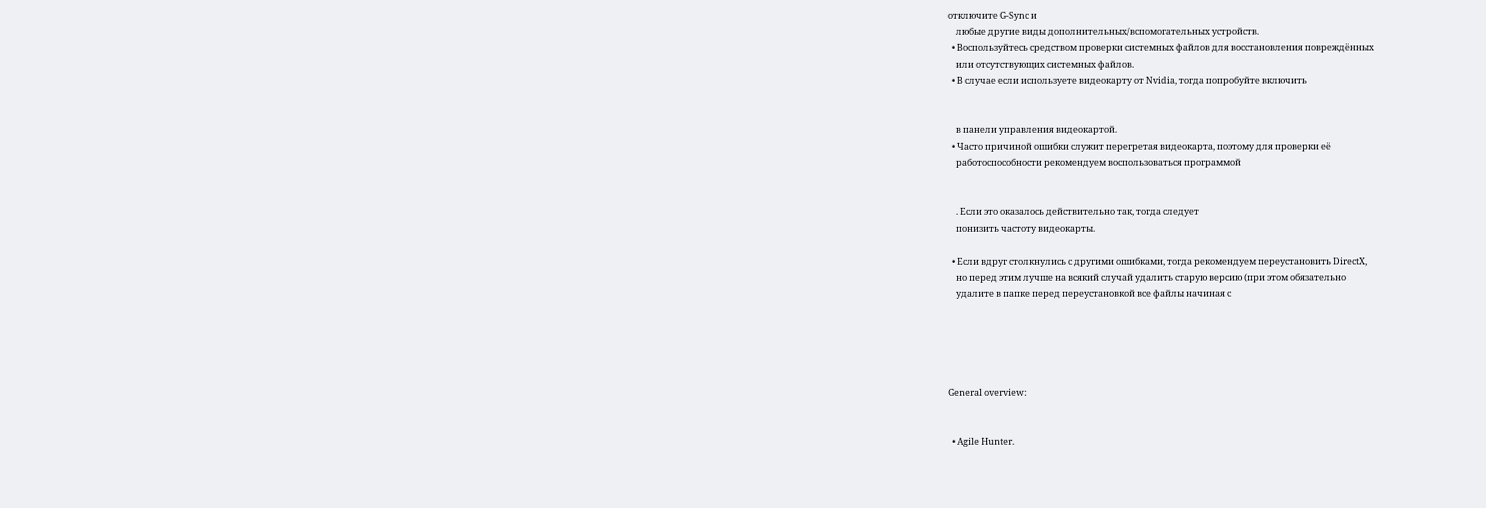отключите G-Sync и
    любые другие виды дополнительных/вспомогательных устройств.
  • Воспользуйтесь средством проверки системных файлов для восстановления повреждённых
    или отсутствующих системных файлов.
  • В случае если используете видеокарту от Nvidia, тогда попробуйте включить


    в панели управления видеокартой.
  • Часто причиной ошибки служит перегретая видеокарта, поэтому для проверки её
    работоспособности рекомендуем воспользоваться программой


    . Если это оказалось действительно так, тогда следует
    понизить частоту видеокарты.

  • Если вдруг столкнулись с другими ошибками, тогда рекомендуем переустановить DirectX,
    но перед этим лучше на всякий случай удалить старую версию (при этом обязательно
    удалите в папке перед переустановкой все файлы начиная с





General overview:


  • Agile Hunter.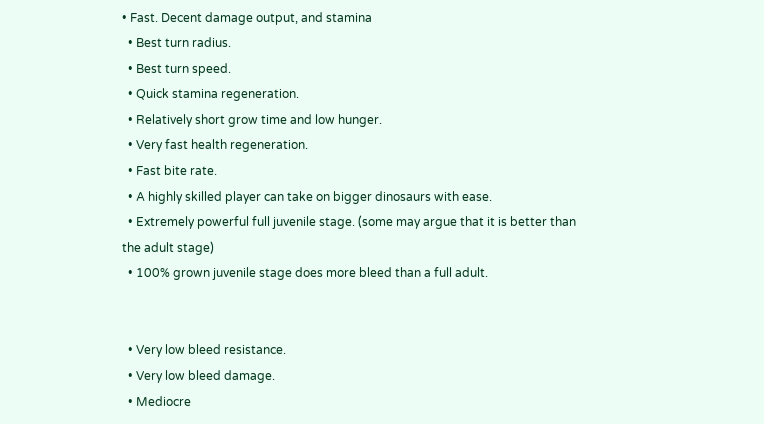• Fast. Decent damage output, and stamina
  • Best turn radius.
  • Best turn speed.
  • Quick stamina regeneration.
  • Relatively short grow time and low hunger.
  • Very fast health regeneration.
  • Fast bite rate.
  • A highly skilled player can take on bigger dinosaurs with ease.
  • Extremely powerful full juvenile stage. (some may argue that it is better than the adult stage)
  • 100% grown juvenile stage does more bleed than a full adult.


  • Very low bleed resistance.
  • Very low bleed damage.
  • Mediocre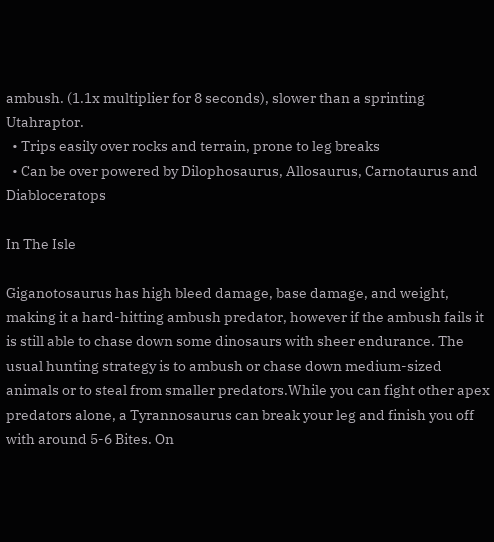ambush. (1.1x multiplier for 8 seconds), slower than a sprinting Utahraptor.
  • Trips easily over rocks and terrain, prone to leg breaks
  • Can be over powered by Dilophosaurus, Allosaurus, Carnotaurus and Diabloceratops

In The Isle

Giganotosaurus has high bleed damage, base damage, and weight, making it a hard-hitting ambush predator, however if the ambush fails it is still able to chase down some dinosaurs with sheer endurance. The usual hunting strategy is to ambush or chase down medium-sized animals or to steal from smaller predators.While you can fight other apex predators alone, a Tyrannosaurus can break your leg and finish you off with around 5-6 Bites. On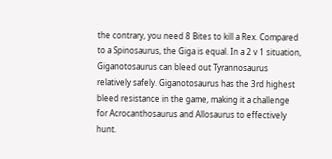the contrary, you need 8 Bites to kill a Rex. Compared to a Spinosaurus, the Giga is equal. In a 2 v 1 situation, Giganotosaurus can bleed out Tyrannosaurus relatively safely. Giganotosaurus has the 3rd highest bleed resistance in the game, making it a challenge for Acrocanthosaurus and Allosaurus to effectively hunt.